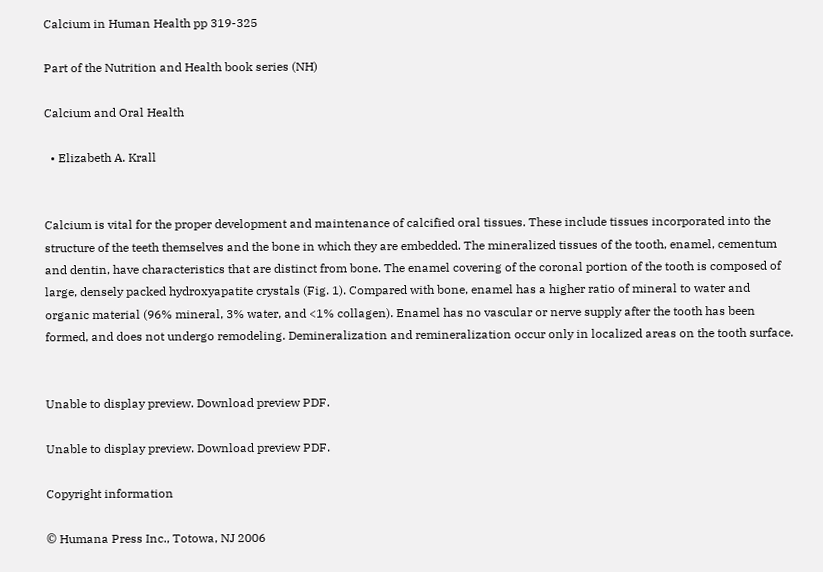Calcium in Human Health pp 319-325

Part of the Nutrition and Health book series (NH)

Calcium and Oral Health

  • Elizabeth A. Krall


Calcium is vital for the proper development and maintenance of calcified oral tissues. These include tissues incorporated into the structure of the teeth themselves and the bone in which they are embedded. The mineralized tissues of the tooth, enamel, cementum and dentin, have characteristics that are distinct from bone. The enamel covering of the coronal portion of the tooth is composed of large, densely packed hydroxyapatite crystals (Fig. 1). Compared with bone, enamel has a higher ratio of mineral to water and organic material (96% mineral, 3% water, and <1% collagen). Enamel has no vascular or nerve supply after the tooth has been formed, and does not undergo remodeling. Demineralization and remineralization occur only in localized areas on the tooth surface.


Unable to display preview. Download preview PDF.

Unable to display preview. Download preview PDF.

Copyright information

© Humana Press Inc., Totowa, NJ 2006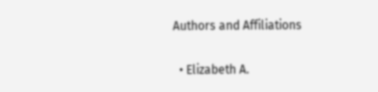Authors and Affiliations

  • Elizabeth A.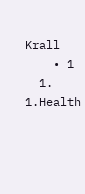Krall
    • 1
  1. 1.Health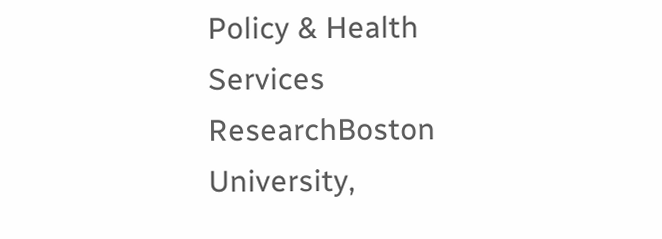Policy & Health Services ResearchBoston University,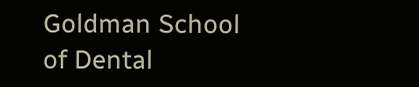Goldman School of Dental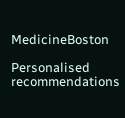MedicineBoston

Personalised recommendations